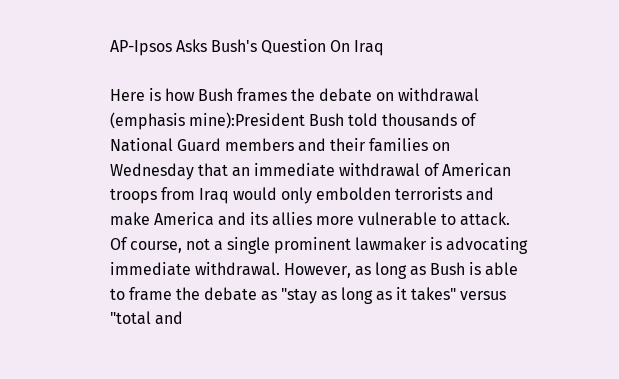AP-Ipsos Asks Bush's Question On Iraq

Here is how Bush frames the debate on withdrawal (emphasis mine):President Bush told thousands of National Guard members and their families on Wednesday that an immediate withdrawal of American troops from Iraq would only embolden terrorists and make America and its allies more vulnerable to attack. Of course, not a single prominent lawmaker is advocating immediate withdrawal. However, as long as Bush is able to frame the debate as "stay as long as it takes" versus "total and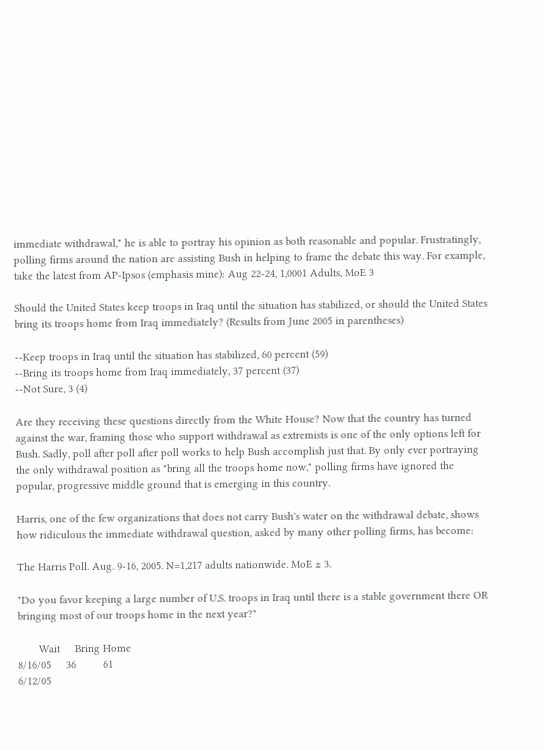immediate withdrawal," he is able to portray his opinion as both reasonable and popular. Frustratingly, polling firms around the nation are assisting Bush in helping to frame the debate this way. For example, take the latest from AP-Ipsos (emphasis mine): Aug 22-24, 1,0001 Adults, MoE 3

Should the United States keep troops in Iraq until the situation has stabilized, or should the United States bring its troops home from Iraq immediately? (Results from June 2005 in parentheses)

--Keep troops in Iraq until the situation has stabilized, 60 percent (59)
--Bring its troops home from Iraq immediately, 37 percent (37)
--Not Sure, 3 (4)

Are they receiving these questions directly from the White House? Now that the country has turned against the war, framing those who support withdrawal as extremists is one of the only options left for Bush. Sadly, poll after poll after poll works to help Bush accomplish just that. By only ever portraying the only withdrawal position as "bring all the troops home now," polling firms have ignored the popular, progressive middle ground that is emerging in this country.

Harris, one of the few organizations that does not carry Bush's water on the withdrawal debate, shows how ridiculous the immediate withdrawal question, asked by many other polling firms, has become:

The Harris Poll. Aug. 9-16, 2005. N=1,217 adults nationwide. MoE ± 3.

"Do you favor keeping a large number of U.S. troops in Iraq until there is a stable government there OR bringing most of our troops home in the next year?"

       Wait     Bring Home
8/16/05     36         61
6/12/05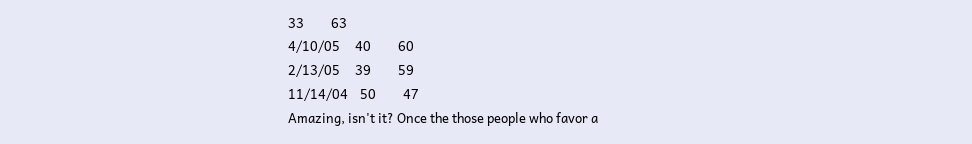33         63
4/10/05     40         60
2/13/05     39         59
11/14/04    50         47
Amazing, isn't it? Once the those people who favor a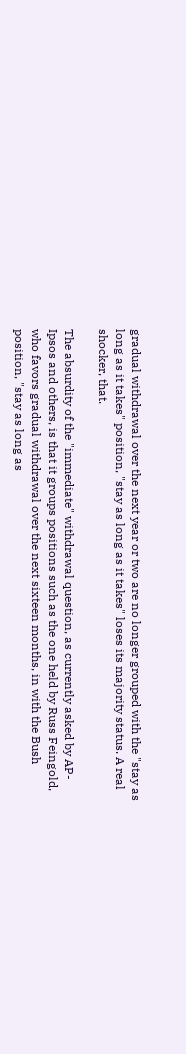gradual withdrawal over the next year or two are no longer grouped with the "stay as long as it takes" position, "stay as long as it takes" loses its majority status. A real shocker, that.

The absurdity of the "immediate" withdrawal question, as currently asked by AP-Ipsos and others, is that it groups positions such as the one held by Russ Feingold, who favors gradual withdrawal over the next sixteen months, in with the Bush position, "stay as long as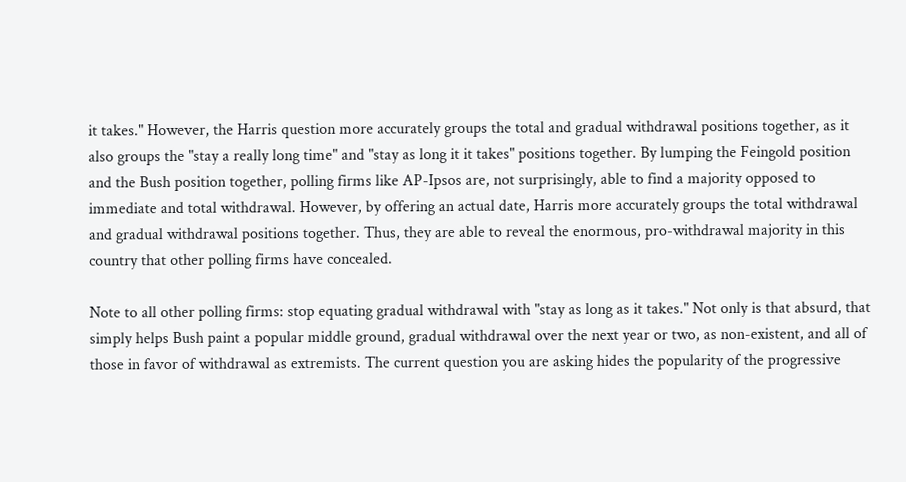it takes." However, the Harris question more accurately groups the total and gradual withdrawal positions together, as it also groups the "stay a really long time" and "stay as long it it takes" positions together. By lumping the Feingold position and the Bush position together, polling firms like AP-Ipsos are, not surprisingly, able to find a majority opposed to immediate and total withdrawal. However, by offering an actual date, Harris more accurately groups the total withdrawal and gradual withdrawal positions together. Thus, they are able to reveal the enormous, pro-withdrawal majority in this country that other polling firms have concealed.

Note to all other polling firms: stop equating gradual withdrawal with "stay as long as it takes." Not only is that absurd, that simply helps Bush paint a popular middle ground, gradual withdrawal over the next year or two, as non-existent, and all of those in favor of withdrawal as extremists. The current question you are asking hides the popularity of the progressive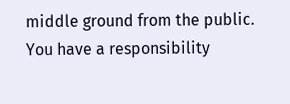middle ground from the public. You have a responsibility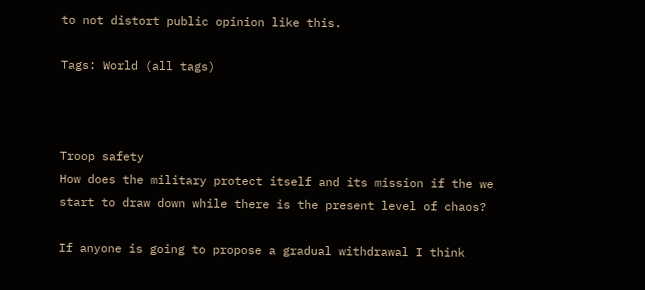to not distort public opinion like this.

Tags: World (all tags)



Troop safety
How does the military protect itself and its mission if the we start to draw down while there is the present level of chaos?

If anyone is going to propose a gradual withdrawal I think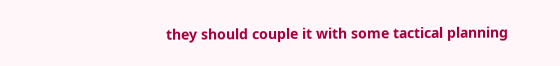they should couple it with some tactical planning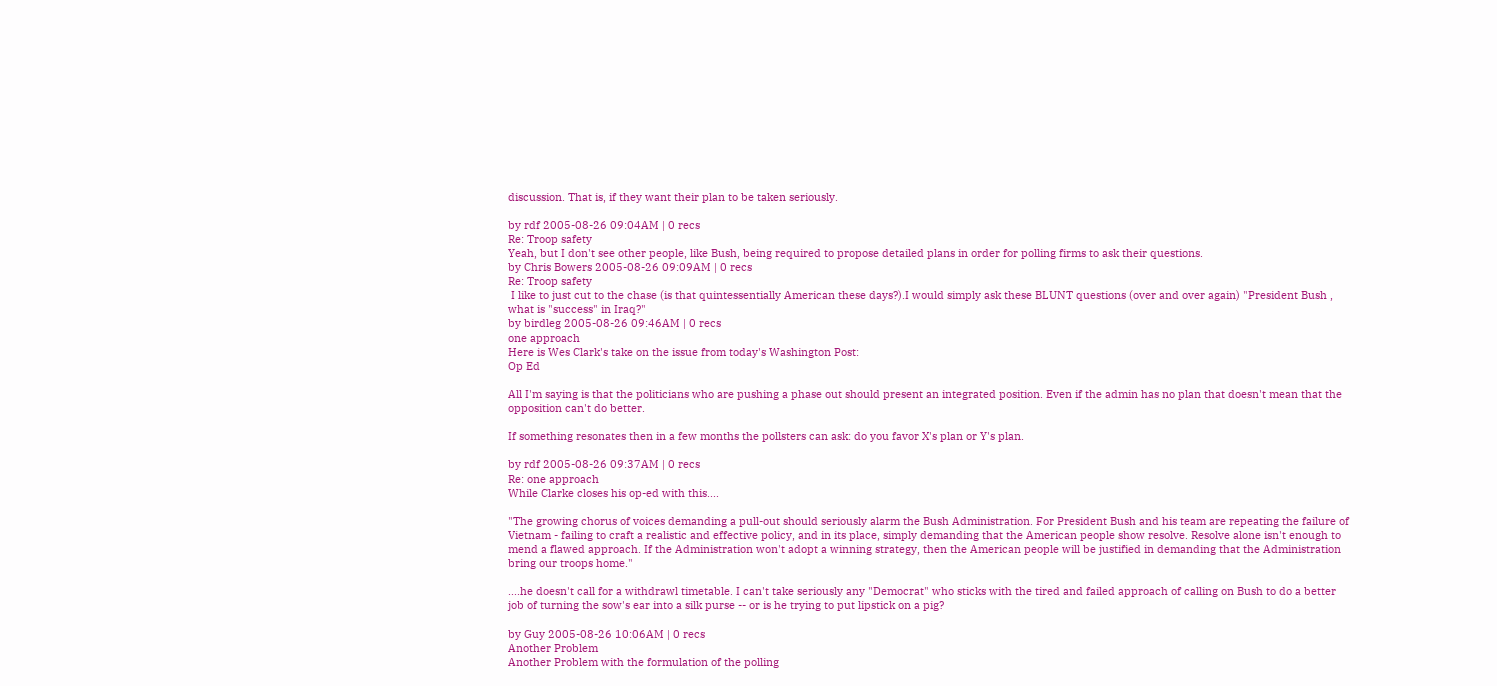discussion. That is, if they want their plan to be taken seriously.

by rdf 2005-08-26 09:04AM | 0 recs
Re: Troop safety
Yeah, but I don't see other people, like Bush, being required to propose detailed plans in order for polling firms to ask their questions.
by Chris Bowers 2005-08-26 09:09AM | 0 recs
Re: Troop safety
 I like to just cut to the chase (is that quintessentially American these days?).I would simply ask these BLUNT questions (over and over again) "President Bush , what is "success" in Iraq?"
by birdleg 2005-08-26 09:46AM | 0 recs
one approach
Here is Wes Clark's take on the issue from today's Washington Post:
Op Ed

All I'm saying is that the politicians who are pushing a phase out should present an integrated position. Even if the admin has no plan that doesn't mean that the opposition can't do better.

If something resonates then in a few months the pollsters can ask: do you favor X's plan or Y's plan.

by rdf 2005-08-26 09:37AM | 0 recs
Re: one approach
While Clarke closes his op-ed with this....

"The growing chorus of voices demanding a pull-out should seriously alarm the Bush Administration. For President Bush and his team are repeating the failure of Vietnam - failing to craft a realistic and effective policy, and in its place, simply demanding that the American people show resolve. Resolve alone isn't enough to mend a flawed approach. If the Administration won't adopt a winning strategy, then the American people will be justified in demanding that the Administration bring our troops home."

....he doesn't call for a withdrawl timetable. I can't take seriously any "Democrat" who sticks with the tired and failed approach of calling on Bush to do a better job of turning the sow's ear into a silk purse -- or is he trying to put lipstick on a pig?

by Guy 2005-08-26 10:06AM | 0 recs
Another Problem
Another Problem with the formulation of the polling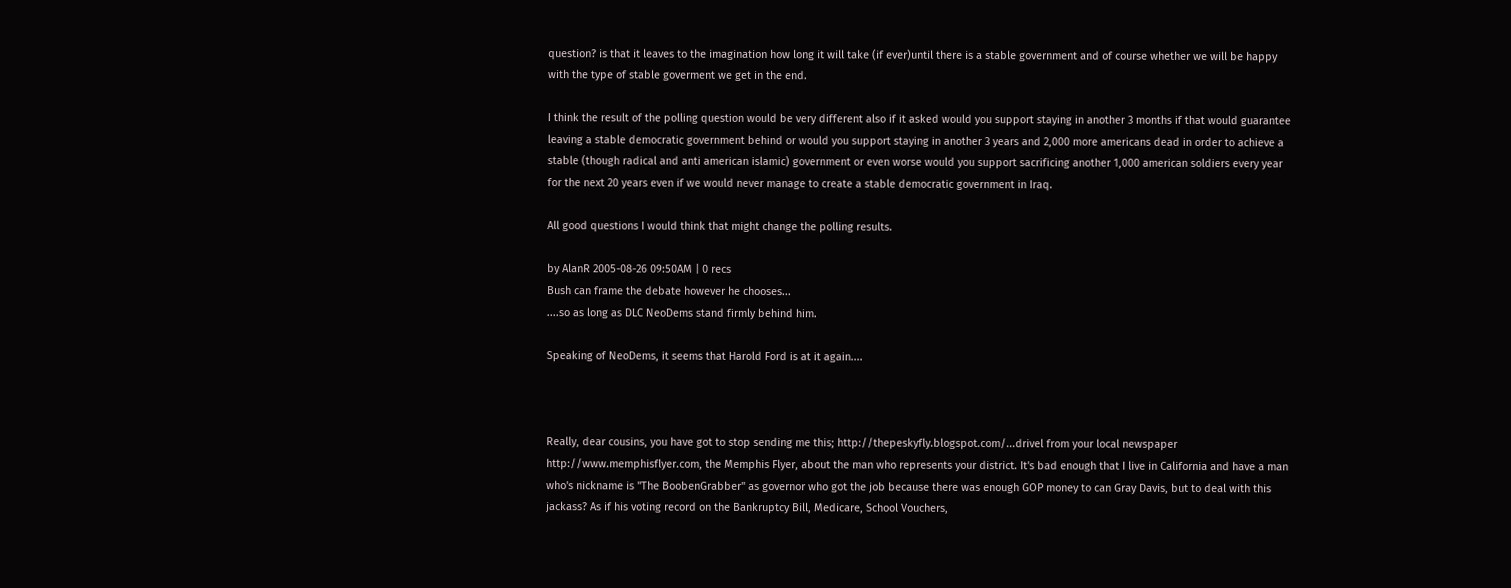question? is that it leaves to the imagination how long it will take (if ever)until there is a stable government and of course whether we will be happy with the type of stable goverment we get in the end.

I think the result of the polling question would be very different also if it asked would you support staying in another 3 months if that would guarantee leaving a stable democratic government behind or would you support staying in another 3 years and 2,000 more americans dead in order to achieve a stable (though radical and anti american islamic) government or even worse would you support sacrificing another 1,000 american soldiers every year for the next 20 years even if we would never manage to create a stable democratic government in Iraq.

All good questions I would think that might change the polling results.

by AlanR 2005-08-26 09:50AM | 0 recs
Bush can frame the debate however he chooses...
....so as long as DLC NeoDems stand firmly behind him.

Speaking of NeoDems, it seems that Harold Ford is at it again....



Really, dear cousins, you have got to stop sending me this; http://thepeskyfly.blogspot.com/...drivel from your local newspaper http://www.memphisflyer.com, the Memphis Flyer, about the man who represents your district. It's bad enough that I live in California and have a man who's nickname is "The BoobenGrabber" as governor who got the job because there was enough GOP money to can Gray Davis, but to deal with this jackass? As if his voting record on the Bankruptcy Bill, Medicare, School Vouchers,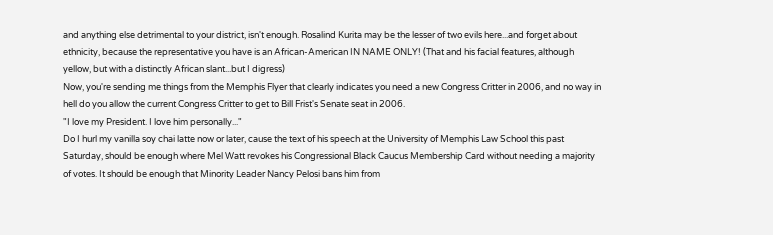and anything else detrimental to your district, isn't enough. Rosalind Kurita may be the lesser of two evils here...and forget about ethnicity, because the representative you have is an African-American IN NAME ONLY! (That and his facial features, although yellow, but with a distinctly African slant...but I digress)
Now, you're sending me things from the Memphis Flyer that clearly indicates you need a new Congress Critter in 2006, and no way in hell do you allow the current Congress Critter to get to Bill Frist's Senate seat in 2006.
"I love my President. I love him personally..."
Do I hurl my vanilla soy chai latte now or later, cause the text of his speech at the University of Memphis Law School this past Saturday, should be enough where Mel Watt revokes his Congressional Black Caucus Membership Card without needing a majority of votes. It should be enough that Minority Leader Nancy Pelosi bans him from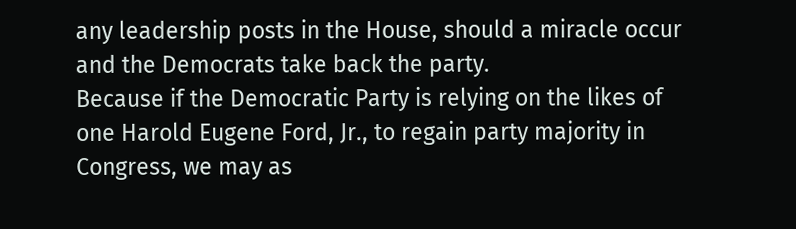any leadership posts in the House, should a miracle occur and the Democrats take back the party.
Because if the Democratic Party is relying on the likes of one Harold Eugene Ford, Jr., to regain party majority in Congress, we may as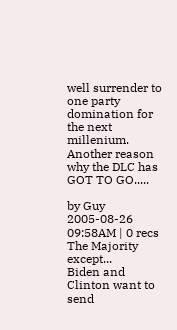well surrender to one party domination for the next millenium.
Another reason why the DLC has GOT TO GO.....

by Guy 2005-08-26 09:58AM | 0 recs
The Majority except...
Biden and Clinton want to send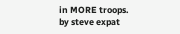in MORE troops.
by steve expat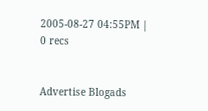2005-08-27 04:55PM | 0 recs


Advertise Blogads